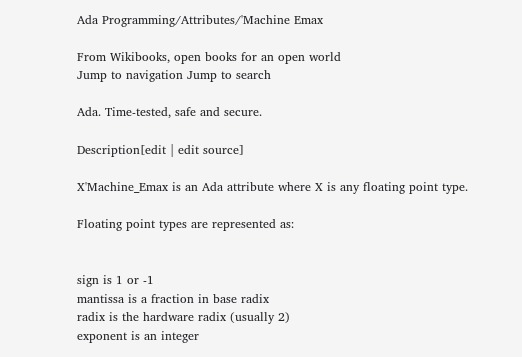Ada Programming/Attributes/'Machine Emax

From Wikibooks, open books for an open world
Jump to navigation Jump to search

Ada. Time-tested, safe and secure.

Description[edit | edit source]

X'Machine_Emax is an Ada attribute where X is any floating point type.

Floating point types are represented as:


sign is 1 or -1
mantissa is a fraction in base radix
radix is the hardware radix (usually 2)
exponent is an integer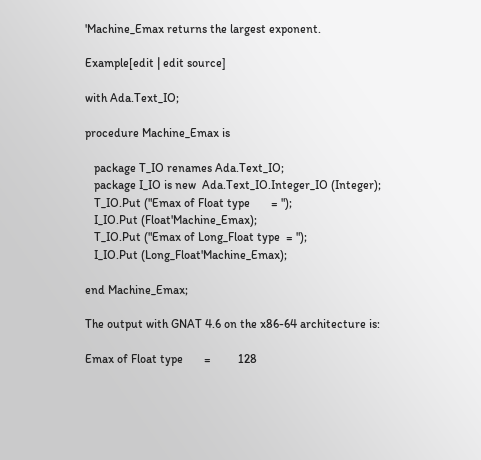'Machine_Emax returns the largest exponent.

Example[edit | edit source]

with Ada.Text_IO;

procedure Machine_Emax is

   package T_IO renames Ada.Text_IO;
   package I_IO is new  Ada.Text_IO.Integer_IO (Integer);
   T_IO.Put ("Emax of Float type       = ");
   I_IO.Put (Float'Machine_Emax);
   T_IO.Put ("Emax of Long_Float type  = ");
   I_IO.Put (Long_Float'Machine_Emax);

end Machine_Emax;

The output with GNAT 4.6 on the x86-64 architecture is:

Emax of Float type       =         128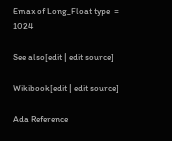Emax of Long_Float type  =        1024

See also[edit | edit source]

Wikibook[edit | edit source]

Ada Reference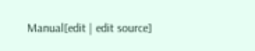Manual[edit | edit source]